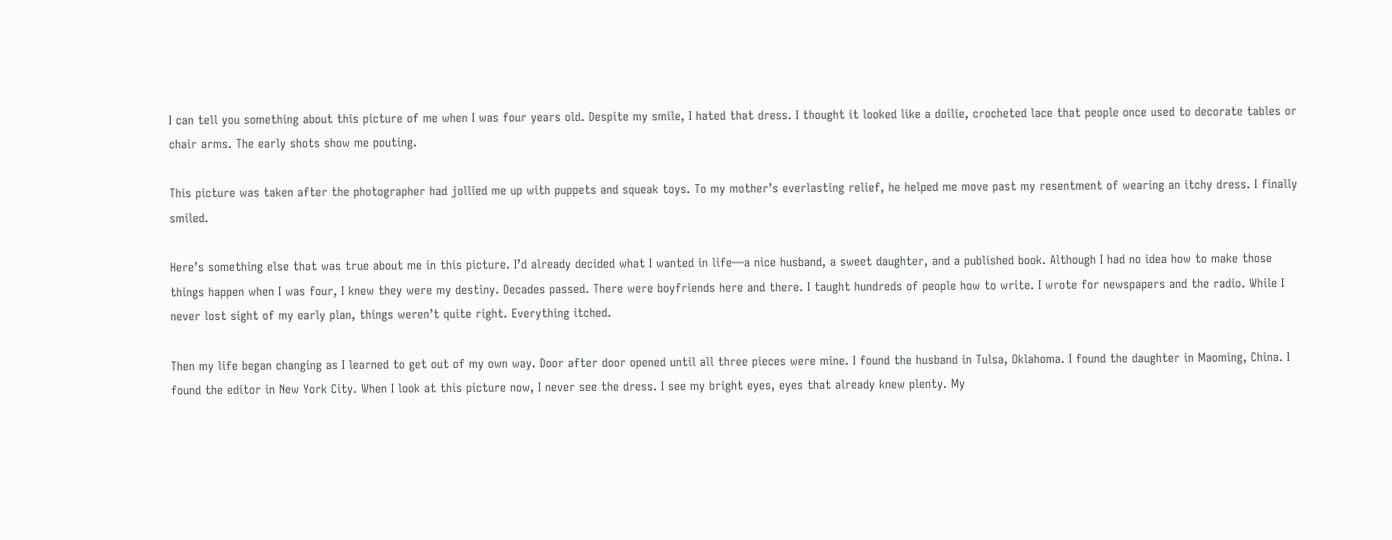I can tell you something about this picture of me when I was four years old. Despite my smile, I hated that dress. I thought it looked like a doilie, crocheted lace that people once used to decorate tables or chair arms. The early shots show me pouting.

This picture was taken after the photographer had jollied me up with puppets and squeak toys. To my mother’s everlasting relief, he helped me move past my resentment of wearing an itchy dress. I finally smiled.

Here’s something else that was true about me in this picture. I’d already decided what I wanted in life—a nice husband, a sweet daughter, and a published book. Although I had no idea how to make those things happen when I was four, I knew they were my destiny. Decades passed. There were boyfriends here and there. I taught hundreds of people how to write. I wrote for newspapers and the radio. While I never lost sight of my early plan, things weren’t quite right. Everything itched.

Then my life began changing as I learned to get out of my own way. Door after door opened until all three pieces were mine. I found the husband in Tulsa, Oklahoma. I found the daughter in Maoming, China. I found the editor in New York City. When I look at this picture now, I never see the dress. I see my bright eyes, eyes that already knew plenty. My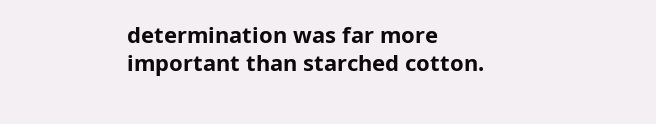determination was far more important than starched cotton.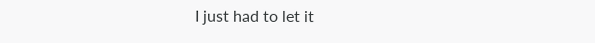I just had to let it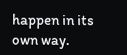happen in its own way.